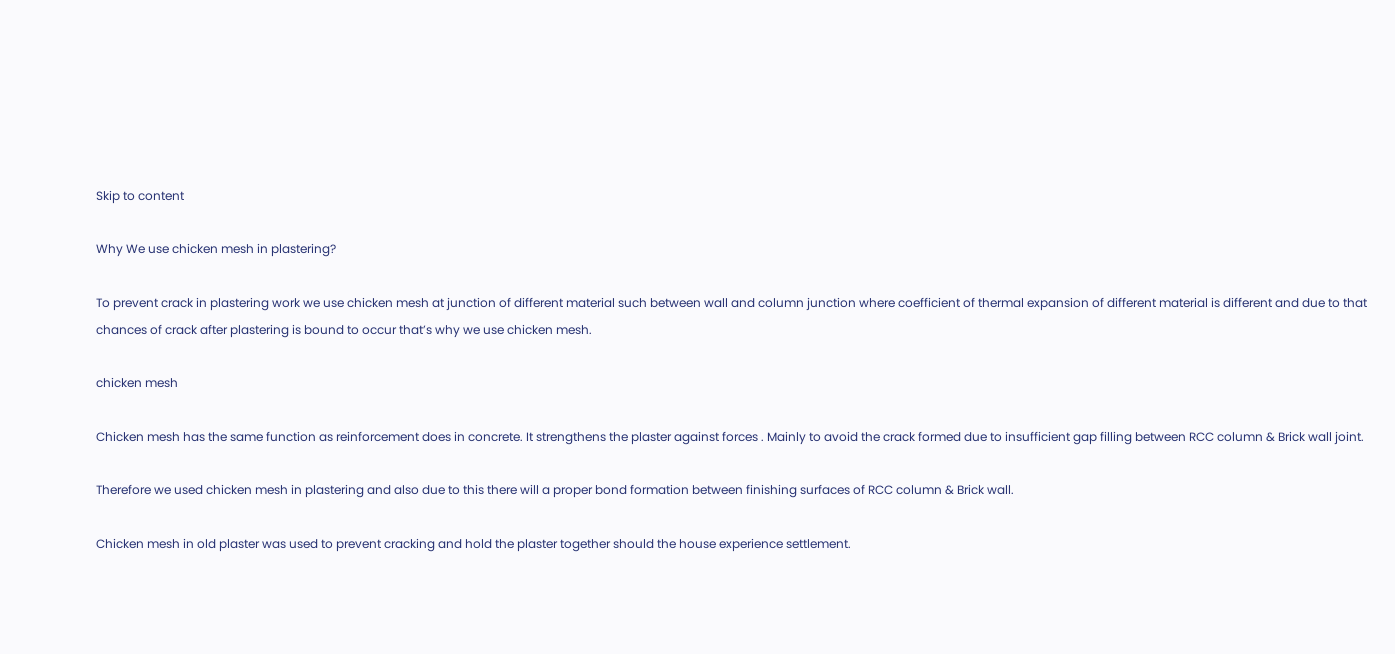Skip to content

Why We use chicken mesh in plastering?

To prevent crack in plastering work we use chicken mesh at junction of different material such between wall and column junction where coefficient of thermal expansion of different material is different and due to that chances of crack after plastering is bound to occur that’s why we use chicken mesh.

chicken mesh

Chicken mesh has the same function as reinforcement does in concrete. It strengthens the plaster against forces . Mainly to avoid the crack formed due to insufficient gap filling between RCC column & Brick wall joint.

Therefore we used chicken mesh in plastering and also due to this there will a proper bond formation between finishing surfaces of RCC column & Brick wall.

Chicken mesh in old plaster was used to prevent cracking and hold the plaster together should the house experience settlement.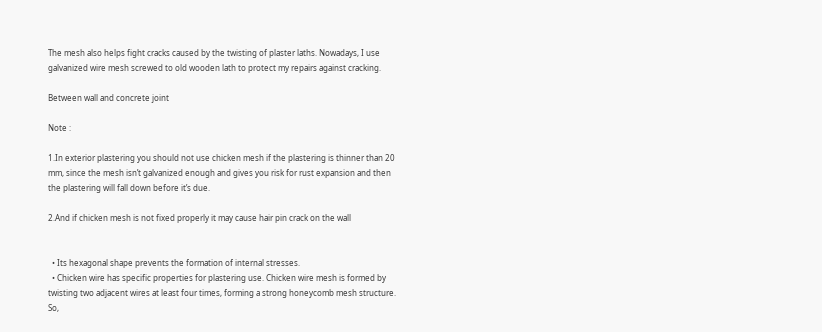The mesh also helps fight cracks caused by the twisting of plaster laths. Nowadays, I use galvanized wire mesh screwed to old wooden lath to protect my repairs against cracking.

Between wall and concrete joint

Note :

1.In exterior plastering you should not use chicken mesh if the plastering is thinner than 20 mm, since the mesh isn’t galvanized enough and gives you risk for rust expansion and then the plastering will fall down before it’s due.

2.And if chicken mesh is not fixed properly it may cause hair pin crack on the wall


  • Its hexagonal shape prevents the formation of internal stresses.
  • Chicken wire has specific properties for plastering use. Chicken wire mesh is formed by twisting two adjacent wires at least four times, forming a strong honeycomb mesh structure. So,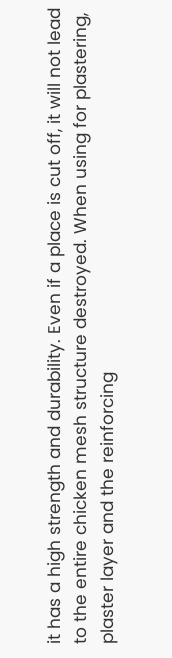it has a high strength and durability. Even if a place is cut off, it will not lead to the entire chicken mesh structure destroyed. When using for plastering, plaster layer and the reinforcing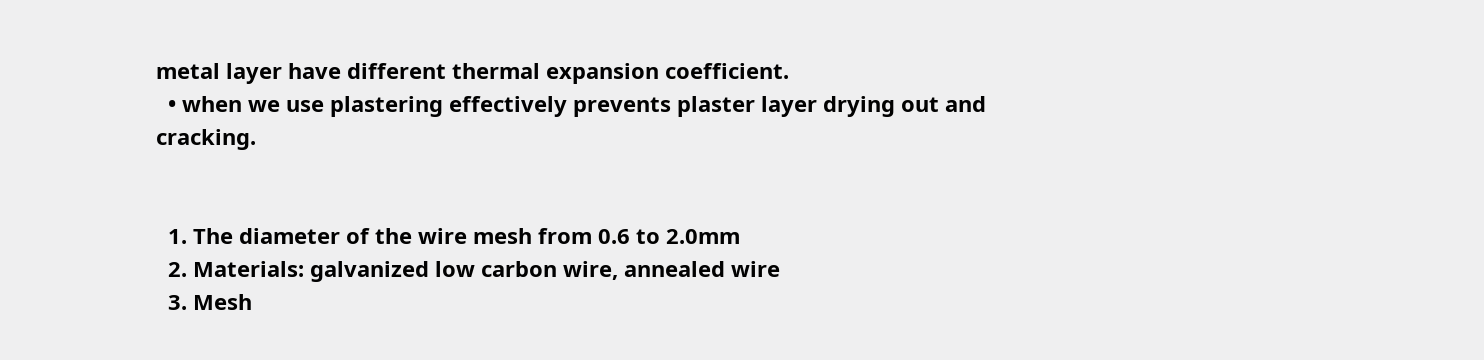metal layer have different thermal expansion coefficient.
  • when we use plastering effectively prevents plaster layer drying out and cracking.


  1. The diameter of the wire mesh from 0.6 to 2.0mm
  2. Materials: galvanized low carbon wire, annealed wire
  3. Mesh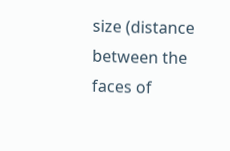size (distance between the faces of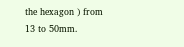the hexagon ) from 13 to 50mm.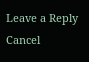Leave a Reply Cancel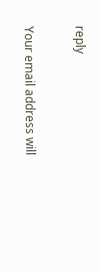reply

Your email address will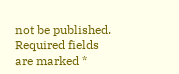not be published. Required fields are marked *